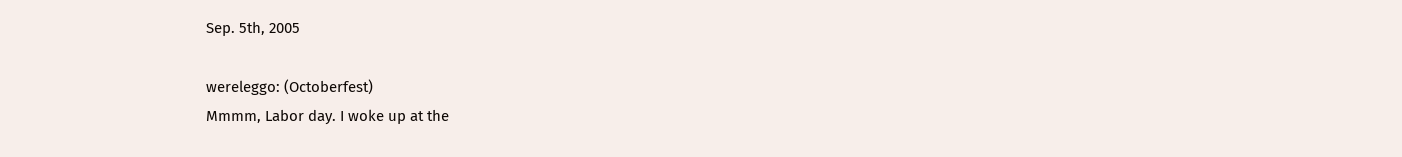Sep. 5th, 2005

wereleggo: (Octoberfest)
Mmmm, Labor day. I woke up at the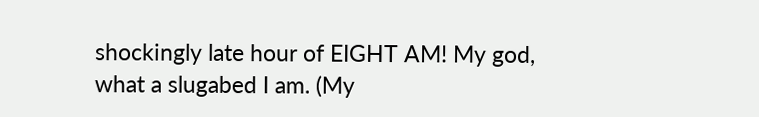shockingly late hour of EIGHT AM! My god, what a slugabed I am. (My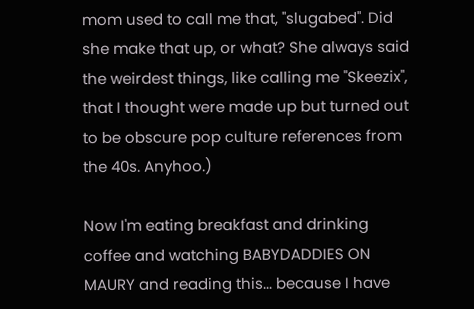mom used to call me that, "slugabed". Did she make that up, or what? She always said the weirdest things, like calling me "Skeezix", that I thought were made up but turned out to be obscure pop culture references from the 40s. Anyhoo.)

Now I'm eating breakfast and drinking coffee and watching BABYDADDIES ON MAURY and reading this... because I have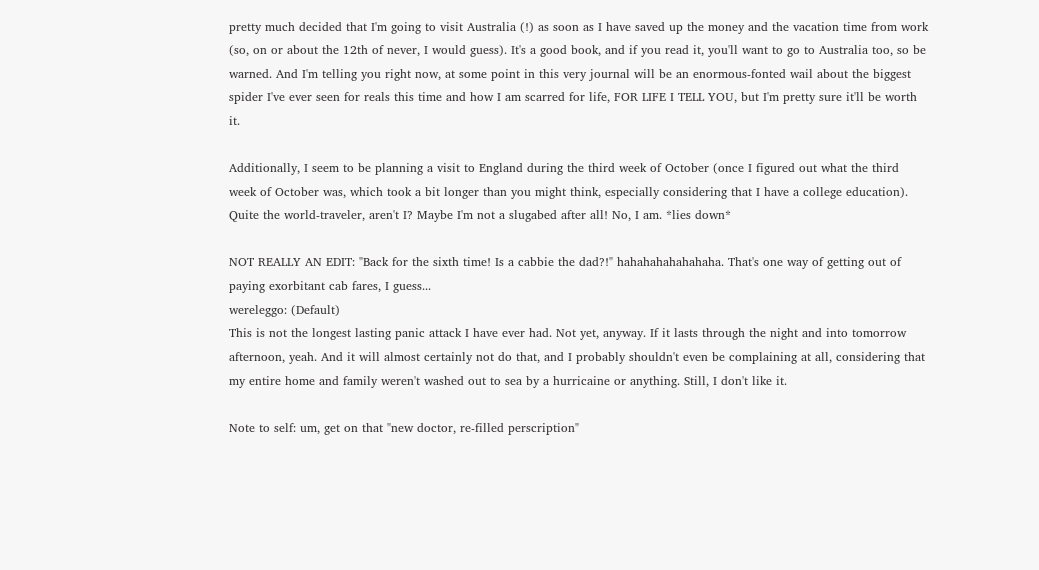pretty much decided that I'm going to visit Australia (!) as soon as I have saved up the money and the vacation time from work (so, on or about the 12th of never, I would guess). It's a good book, and if you read it, you'll want to go to Australia too, so be warned. And I'm telling you right now, at some point in this very journal will be an enormous-fonted wail about the biggest spider I've ever seen for reals this time and how I am scarred for life, FOR LIFE I TELL YOU, but I'm pretty sure it'll be worth it.

Additionally, I seem to be planning a visit to England during the third week of October (once I figured out what the third week of October was, which took a bit longer than you might think, especially considering that I have a college education). Quite the world-traveler, aren't I? Maybe I'm not a slugabed after all! No, I am. *lies down*

NOT REALLY AN EDIT: "Back for the sixth time! Is a cabbie the dad?!" hahahahahahahaha. That's one way of getting out of paying exorbitant cab fares, I guess...
wereleggo: (Default)
This is not the longest lasting panic attack I have ever had. Not yet, anyway. If it lasts through the night and into tomorrow afternoon, yeah. And it will almost certainly not do that, and I probably shouldn't even be complaining at all, considering that my entire home and family weren't washed out to sea by a hurricaine or anything. Still, I don't like it.

Note to self: um, get on that "new doctor, re-filled perscription"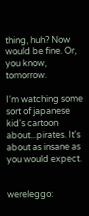thing, huh? Now would be fine. Or, you know, tomorrow.

I'm watching some sort of japanese kid's cartoon about...pirates. It's about as insane as you would expect.


wereleggo: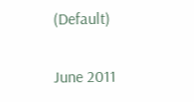(Default)

June 2011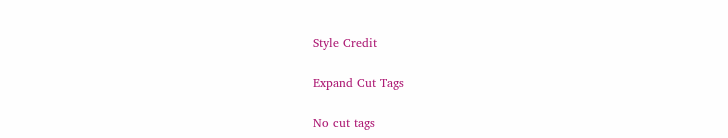Style Credit

Expand Cut Tags

No cut tags